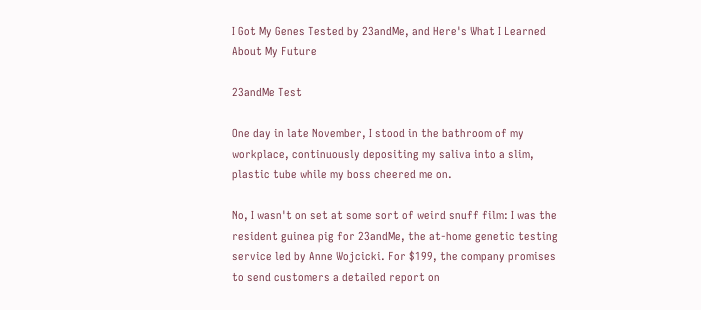I Got My Genes Tested by 23andMe, and Here's What I Learned About My Future

23andMe Test

One day in late November, I stood in the bathroom of my workplace, continuously depositing my saliva into a slim, plastic tube while my boss cheered me on.

No, I wasn't on set at some sort of weird snuff film: I was the resident guinea pig for 23andMe, the at-home genetic testing service led by Anne Wojcicki. For $199, the company promises to send customers a detailed report on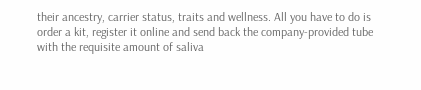their ancestry, carrier status, traits and wellness. All you have to do is order a kit, register it online and send back the company-provided tube with the requisite amount of saliva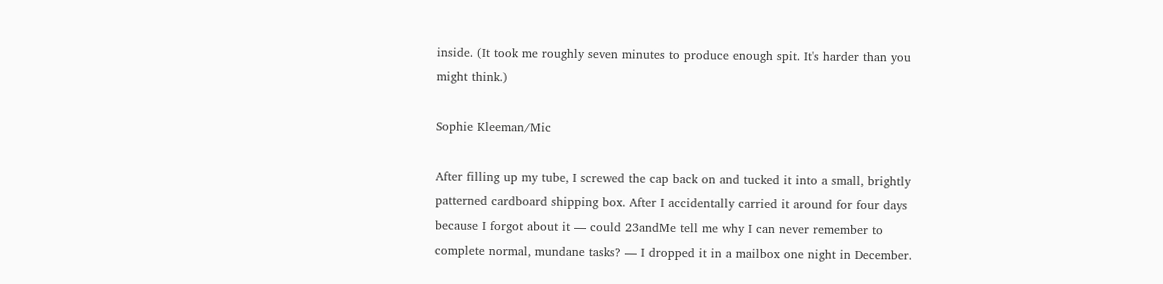inside. (It took me roughly seven minutes to produce enough spit. It's harder than you might think.)

Sophie Kleeman/Mic

After filling up my tube, I screwed the cap back on and tucked it into a small, brightly patterned cardboard shipping box. After I accidentally carried it around for four days because I forgot about it — could 23andMe tell me why I can never remember to complete normal, mundane tasks? — I dropped it in a mailbox one night in December.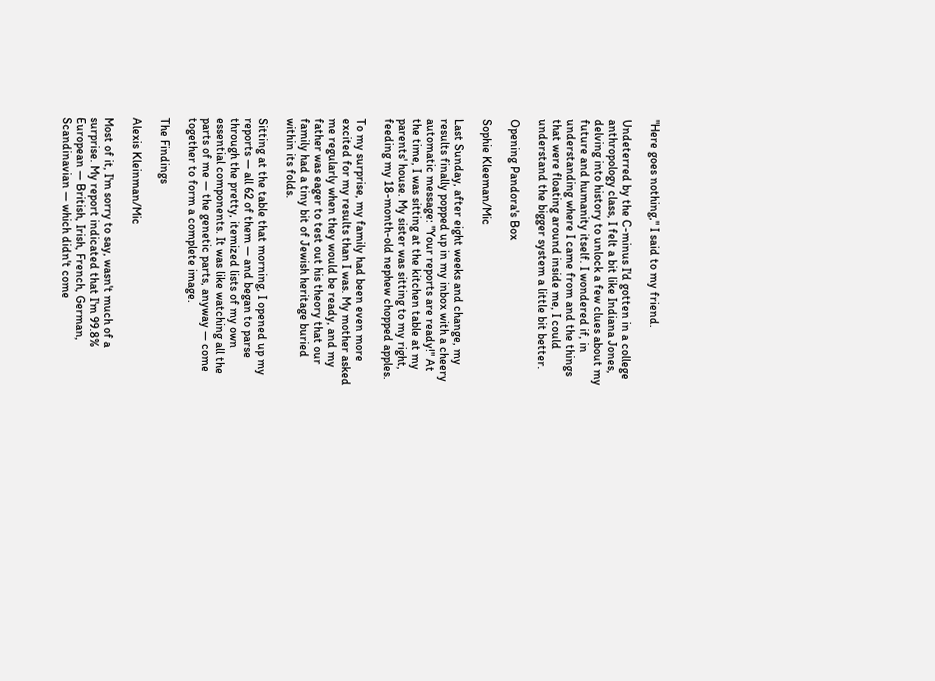"Here goes nothing," I said to my friend.

Undeterred by the C-minus I'd gotten in a college anthropology class, I felt a bit like Indiana Jones, delving into history to unlock a few clues about my future and humanity itself. I wondered if, in understanding where I came from and the things that were floating around inside me, I could understand the bigger system a little bit better.

Opening Pandora's Box

Sophie Kleeman/Mic

Last Sunday, after eight weeks and change, my results finally popped up in my inbox with a cheery automatic message: "Your reports are ready!" At the time, I was sitting at the kitchen table at my parents' house. My sister was sitting to my right, feeding my 18-month-old nephew chopped apples.

To my surprise, my family had been even more excited for my results than I was. My mother asked me regularly when they would be ready, and my father was eager to test out his theory that our family had a tiny bit of Jewish heritage buried within its folds.

Sitting at the table that morning, I opened up my reports — all 62 of them — and began to parse through the pretty, itemized lists of my own essential components. It was like watching all the parts of me — the genetic parts, anyway — come together to form a complete image.

The Findings

Alexis Kleinman/Mic

Most of it, I'm sorry to say, wasn't much of a surprise. My report indicated that I'm 99.8% European — British, Irish, French, German, Scandinavian — which didn't come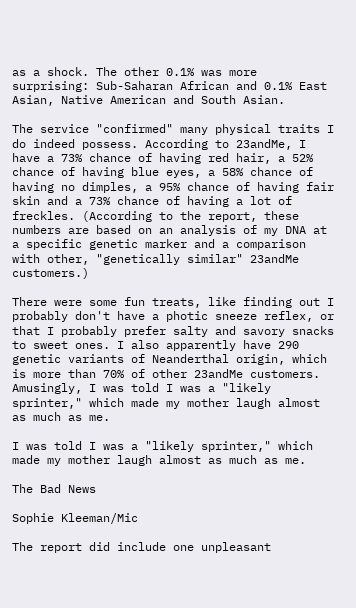as a shock. The other 0.1% was more surprising: Sub-Saharan African and 0.1% East Asian, Native American and South Asian.

The service "confirmed" many physical traits I do indeed possess. According to 23andMe, I have a 73% chance of having red hair, a 52% chance of having blue eyes, a 58% chance of having no dimples, a 95% chance of having fair skin and a 73% chance of having a lot of freckles. (According to the report, these numbers are based on an analysis of my DNA at a specific genetic marker and a comparison with other, "genetically similar" 23andMe customers.)

There were some fun treats, like finding out I probably don't have a photic sneeze reflex, or that I probably prefer salty and savory snacks to sweet ones. I also apparently have 290 genetic variants of Neanderthal origin, which is more than 70% of other 23andMe customers. Amusingly, I was told I was a "likely sprinter," which made my mother laugh almost as much as me.

I was told I was a "likely sprinter," which made my mother laugh almost as much as me.

The Bad News

Sophie Kleeman/Mic

The report did include one unpleasant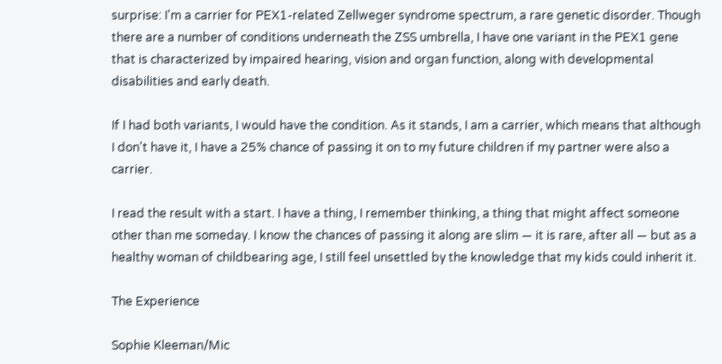surprise: I'm a carrier for PEX1-related Zellweger syndrome spectrum, a rare genetic disorder. Though there are a number of conditions underneath the ZSS umbrella, I have one variant in the PEX1 gene that is characterized by impaired hearing, vision and organ function, along with developmental disabilities and early death.

If I had both variants, I would have the condition. As it stands, I am a carrier, which means that although I don't have it, I have a 25% chance of passing it on to my future children if my partner were also a carrier.

I read the result with a start. I have a thing, I remember thinking, a thing that might affect someone other than me someday. I know the chances of passing it along are slim — it is rare, after all — but as a healthy woman of childbearing age, I still feel unsettled by the knowledge that my kids could inherit it.

The Experience

Sophie Kleeman/Mic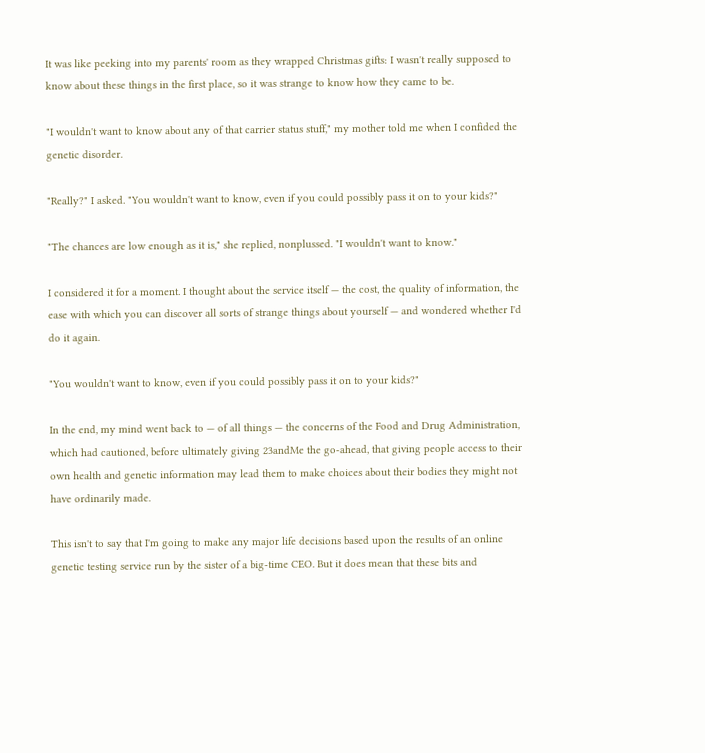It was like peeking into my parents' room as they wrapped Christmas gifts: I wasn't really supposed to know about these things in the first place, so it was strange to know how they came to be.

"I wouldn't want to know about any of that carrier status stuff," my mother told me when I confided the genetic disorder.

"Really?" I asked. "You wouldn't want to know, even if you could possibly pass it on to your kids?"

"The chances are low enough as it is," she replied, nonplussed. "I wouldn't want to know."

I considered it for a moment. I thought about the service itself — the cost, the quality of information, the ease with which you can discover all sorts of strange things about yourself — and wondered whether I'd do it again.

"You wouldn't want to know, even if you could possibly pass it on to your kids?"

In the end, my mind went back to — of all things — the concerns of the Food and Drug Administration, which had cautioned, before ultimately giving 23andMe the go-ahead, that giving people access to their own health and genetic information may lead them to make choices about their bodies they might not have ordinarily made.

This isn't to say that I'm going to make any major life decisions based upon the results of an online genetic testing service run by the sister of a big-time CEO. But it does mean that these bits and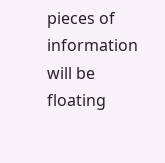pieces of information will be floating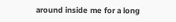around inside me for a long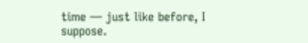time — just like before, I suppose.